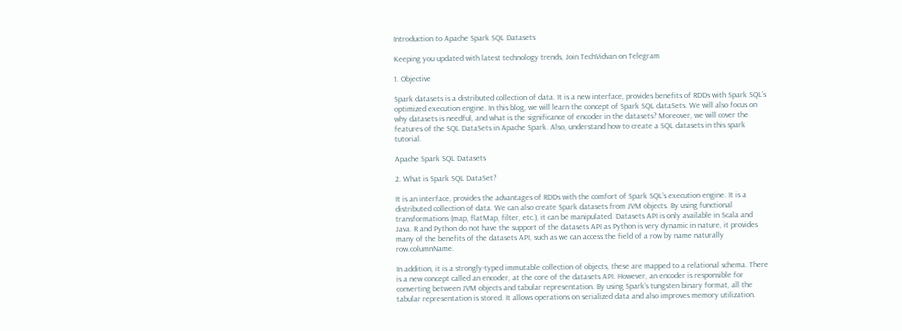Introduction to Apache Spark SQL Datasets

Keeping you updated with latest technology trends, Join TechVidvan on Telegram

1. Objective

Spark datasets is a distributed collection of data. It is a new interface, provides benefits of RDDs with Spark SQL’s optimized execution engine. In this blog, we will learn the concept of Spark SQL dataSets. We will also focus on why datasets is needful, and what is the significance of encoder in the datasets? Moreover, we will cover the features of the SQL DataSets in Apache Spark. Also, understand how to create a SQL datasets in this spark tutorial.

Apache Spark SQL Datasets

2. What is Spark SQL DataSet?

It is an interface, provides the advantages of RDDs with the comfort of Spark SQL’s execution engine. It is a distributed collection of data. We can also create Spark datasets from JVM objects. By using functional transformations (map, flatMap, filter, etc.), it can be manipulated. Datasets API is only available in Scala and Java. R and Python do not have the support of the datasets API as Python is very dynamic in nature, it provides many of the benefits of the datasets API, such as we can access the field of a row by name naturally row.columnName.

In addition, it is a strongly-typed immutable collection of objects, these are mapped to a relational schema. There is a new concept called an encoder, at the core of the datasets API. However, an encoder is responsible for converting between JVM objects and tabular representation. By using Spark’s tungsten binary format, all the tabular representation is stored. It allows operations on serialized data and also improves memory utilization.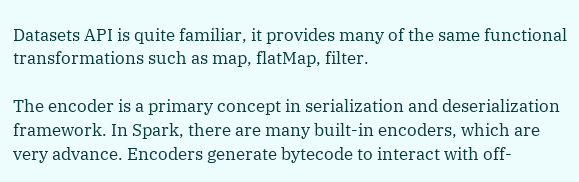Datasets API is quite familiar, it provides many of the same functional transformations such as map, flatMap, filter.

The encoder is a primary concept in serialization and deserialization framework. In Spark, there are many built-in encoders, which are very advance. Encoders generate bytecode to interact with off-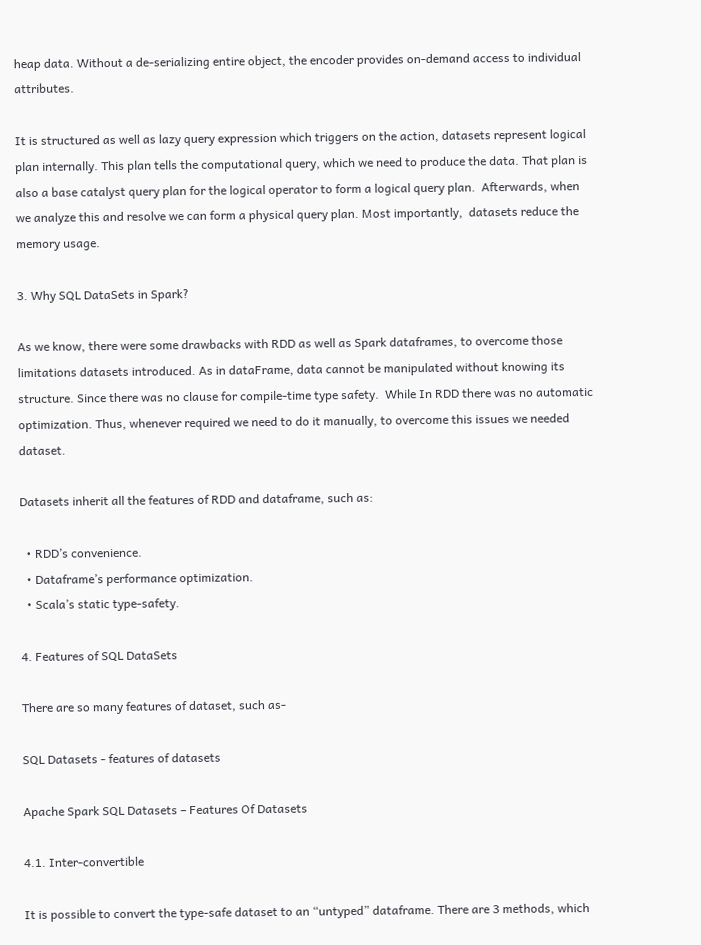heap data. Without a de-serializing entire object, the encoder provides on-demand access to individual attributes.

It is structured as well as lazy query expression which triggers on the action, datasets represent logical plan internally. This plan tells the computational query, which we need to produce the data. That plan is also a base catalyst query plan for the logical operator to form a logical query plan.  Afterwards, when we analyze this and resolve we can form a physical query plan. Most importantly,  datasets reduce the memory usage.

3. Why SQL DataSets in Spark?

As we know, there were some drawbacks with RDD as well as Spark dataframes, to overcome those limitations datasets introduced. As in dataFrame, data cannot be manipulated without knowing its structure. Since there was no clause for compile-time type safety.  While In RDD there was no automatic optimization. Thus, whenever required we need to do it manually, to overcome this issues we needed dataset.

Datasets inherit all the features of RDD and dataframe, such as:

  • RDD’s convenience.
  • Dataframe’s performance optimization.
  • Scala’s static type-safety.

4. Features of SQL DataSets

There are so many features of dataset, such as-

SQL Datasets - features of datasets

Apache Spark SQL Datasets – Features Of Datasets

4.1. Inter-convertible

It is possible to convert the type-safe dataset to an “untyped” dataframe. There are 3 methods, which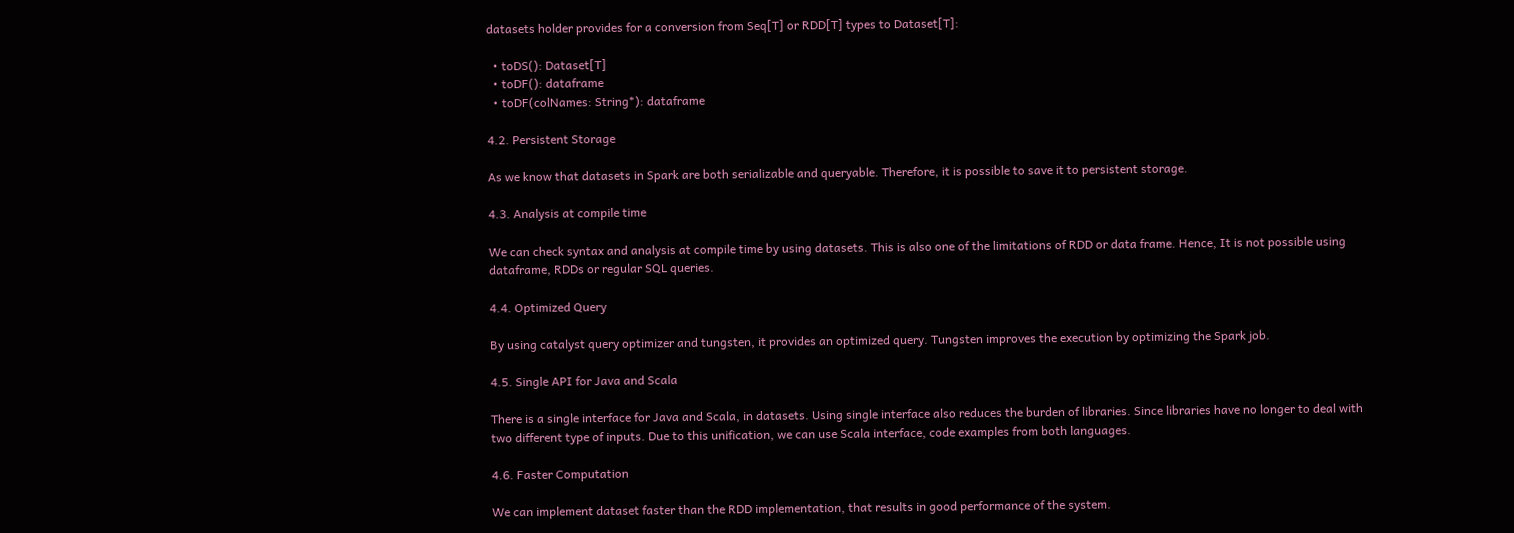datasets holder provides for a conversion from Seq[T] or RDD[T] types to Dataset[T]:

  • toDS(): Dataset[T]
  • toDF(): dataframe
  • toDF(colNames: String*): dataframe

4.2. Persistent Storage

As we know that datasets in Spark are both serializable and queryable. Therefore, it is possible to save it to persistent storage.

4.3. Analysis at compile time

We can check syntax and analysis at compile time by using datasets. This is also one of the limitations of RDD or data frame. Hence, It is not possible using dataframe, RDDs or regular SQL queries.

4.4. Optimized Query

By using catalyst query optimizer and tungsten, it provides an optimized query. Tungsten improves the execution by optimizing the Spark job.

4.5. Single API for Java and Scala

There is a single interface for Java and Scala, in datasets. Using single interface also reduces the burden of libraries. Since libraries have no longer to deal with two different type of inputs. Due to this unification, we can use Scala interface, code examples from both languages.

4.6. Faster Computation

We can implement dataset faster than the RDD implementation, that results in good performance of the system.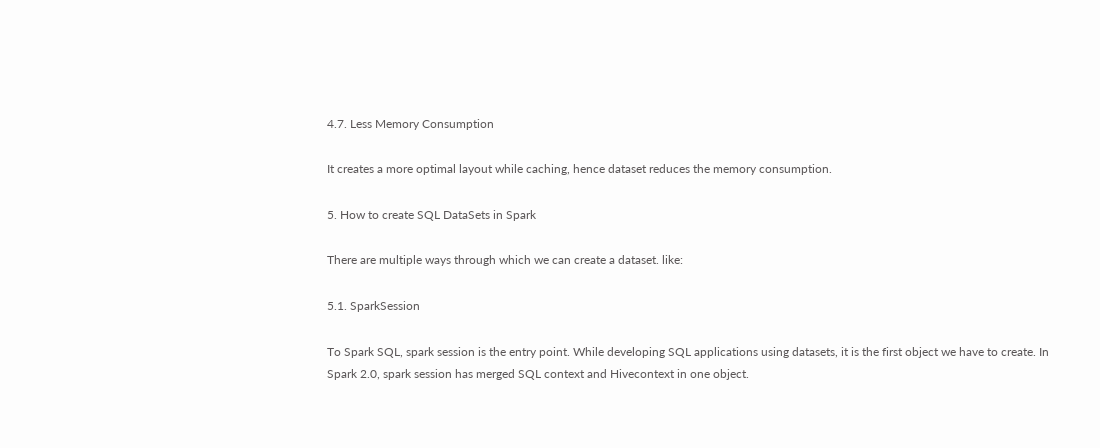4.7. Less Memory Consumption

It creates a more optimal layout while caching, hence dataset reduces the memory consumption.

5. How to create SQL DataSets in Spark

There are multiple ways through which we can create a dataset. like:

5.1. SparkSession

To Spark SQL, spark session is the entry point. While developing SQL applications using datasets, it is the first object we have to create. In Spark 2.0, spark session has merged SQL context and Hivecontext in one object.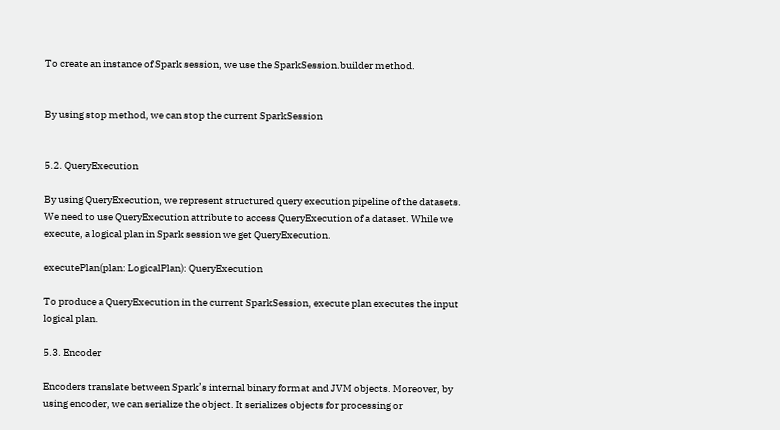To create an instance of Spark session, we use the SparkSession.builder method.


By using stop method, we can stop the current SparkSession


5.2. QueryExecution

By using QueryExecution, we represent structured query execution pipeline of the datasets. We need to use QueryExecution attribute to access QueryExecution of a dataset. While we execute, a logical plan in Spark session we get QueryExecution.

executePlan(plan: LogicalPlan): QueryExecution

To produce a QueryExecution in the current SparkSession, execute plan executes the input logical plan.

5.3. Encoder

Encoders translate between Spark’s internal binary format and JVM objects. Moreover, by using encoder, we can serialize the object. It serializes objects for processing or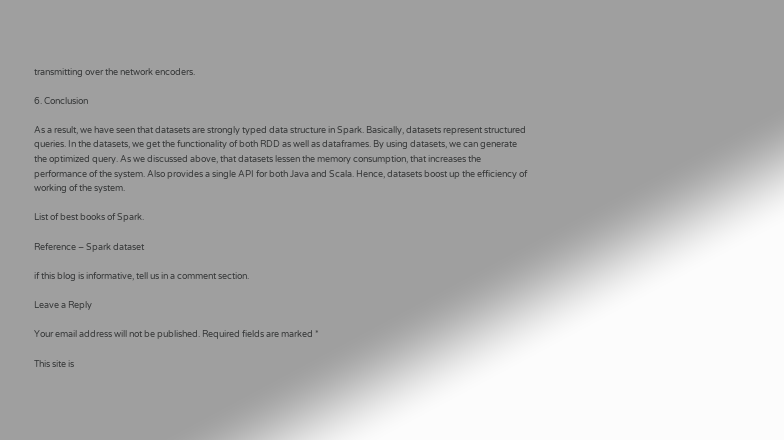transmitting over the network encoders.

6. Conclusion

As a result, we have seen that datasets are strongly typed data structure in Spark. Basically, datasets represent structured queries. In the datasets, we get the functionality of both RDD as well as dataframes. By using datasets, we can generate the optimized query. As we discussed above, that datasets lessen the memory consumption, that increases the performance of the system. Also provides a single API for both Java and Scala. Hence, datasets boost up the efficiency of working of the system.

List of best books of Spark.

Reference – Spark dataset

if this blog is informative, tell us in a comment section.

Leave a Reply

Your email address will not be published. Required fields are marked *

This site is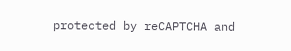protected by reCAPTCHA and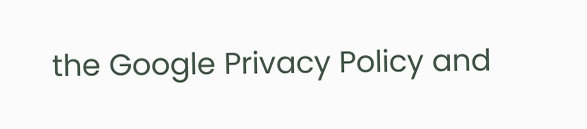the Google Privacy Policy and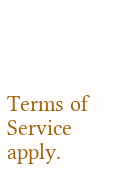Terms of Service apply.